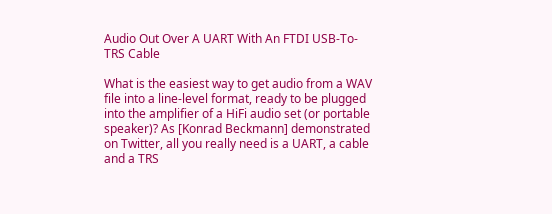Audio Out Over A UART With An FTDI USB-To-TRS Cable

What is the easiest way to get audio from a WAV file into a line-level format, ready to be plugged into the amplifier of a HiFi audio set (or portable speaker)? As [Konrad Beckmann] demonstrated on Twitter, all you really need is a UART, a cable and a TRS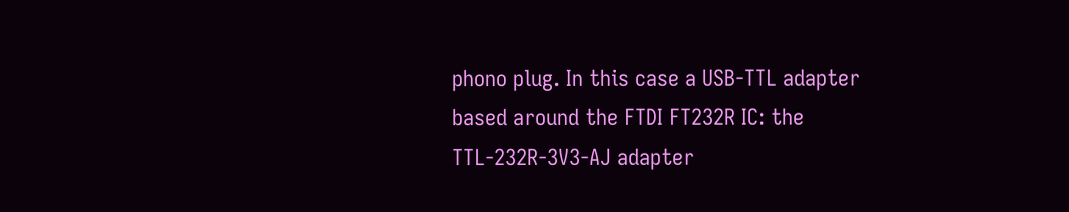phono plug. In this case a USB-TTL adapter based around the FTDI FT232R IC: the TTL-232R-3V3-AJ adapter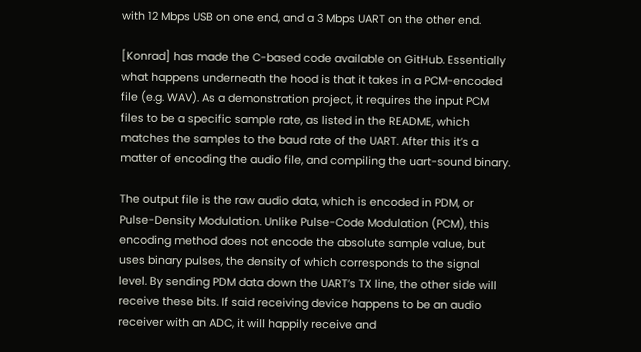with 12 Mbps USB on one end, and a 3 Mbps UART on the other end.

[Konrad] has made the C-based code available on GitHub. Essentially what happens underneath the hood is that it takes in a PCM-encoded file (e.g. WAV). As a demonstration project, it requires the input PCM files to be a specific sample rate, as listed in the README, which matches the samples to the baud rate of the UART. After this it’s a matter of encoding the audio file, and compiling the uart-sound binary.

The output file is the raw audio data, which is encoded in PDM, or Pulse-Density Modulation. Unlike Pulse-Code Modulation (PCM), this encoding method does not encode the absolute sample value, but uses binary pulses, the density of which corresponds to the signal level. By sending PDM data down the UART’s TX line, the other side will receive these bits. If said receiving device happens to be an audio receiver with an ADC, it will happily receive and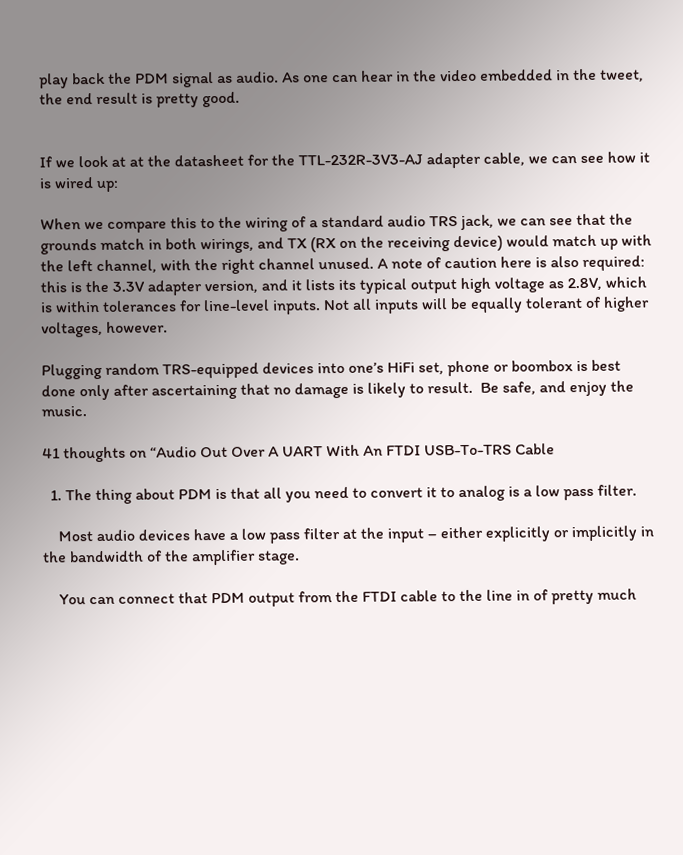play back the PDM signal as audio. As one can hear in the video embedded in the tweet, the end result is pretty good.


If we look at at the datasheet for the TTL-232R-3V3-AJ adapter cable, we can see how it is wired up:

When we compare this to the wiring of a standard audio TRS jack, we can see that the grounds match in both wirings, and TX (RX on the receiving device) would match up with the left channel, with the right channel unused. A note of caution here is also required: this is the 3.3V adapter version, and it lists its typical output high voltage as 2.8V, which is within tolerances for line-level inputs. Not all inputs will be equally tolerant of higher voltages, however.

Plugging random TRS-equipped devices into one’s HiFi set, phone or boombox is best done only after ascertaining that no damage is likely to result.  Be safe, and enjoy the music.

41 thoughts on “Audio Out Over A UART With An FTDI USB-To-TRS Cable

  1. The thing about PDM is that all you need to convert it to analog is a low pass filter.

    Most audio devices have a low pass filter at the input – either explicitly or implicitly in the bandwidth of the amplifier stage.

    You can connect that PDM output from the FTDI cable to the line in of pretty much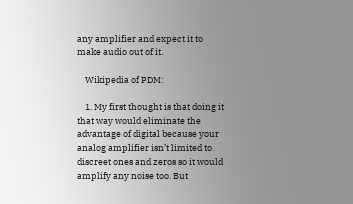any amplifier and expect it to make audio out of it.

    Wikipedia of PDM:

    1. My first thought is that doing it that way would eliminate the advantage of digital because your analog amplifier isn’t limited to discreet ones and zeros so it would amplify any noise too. But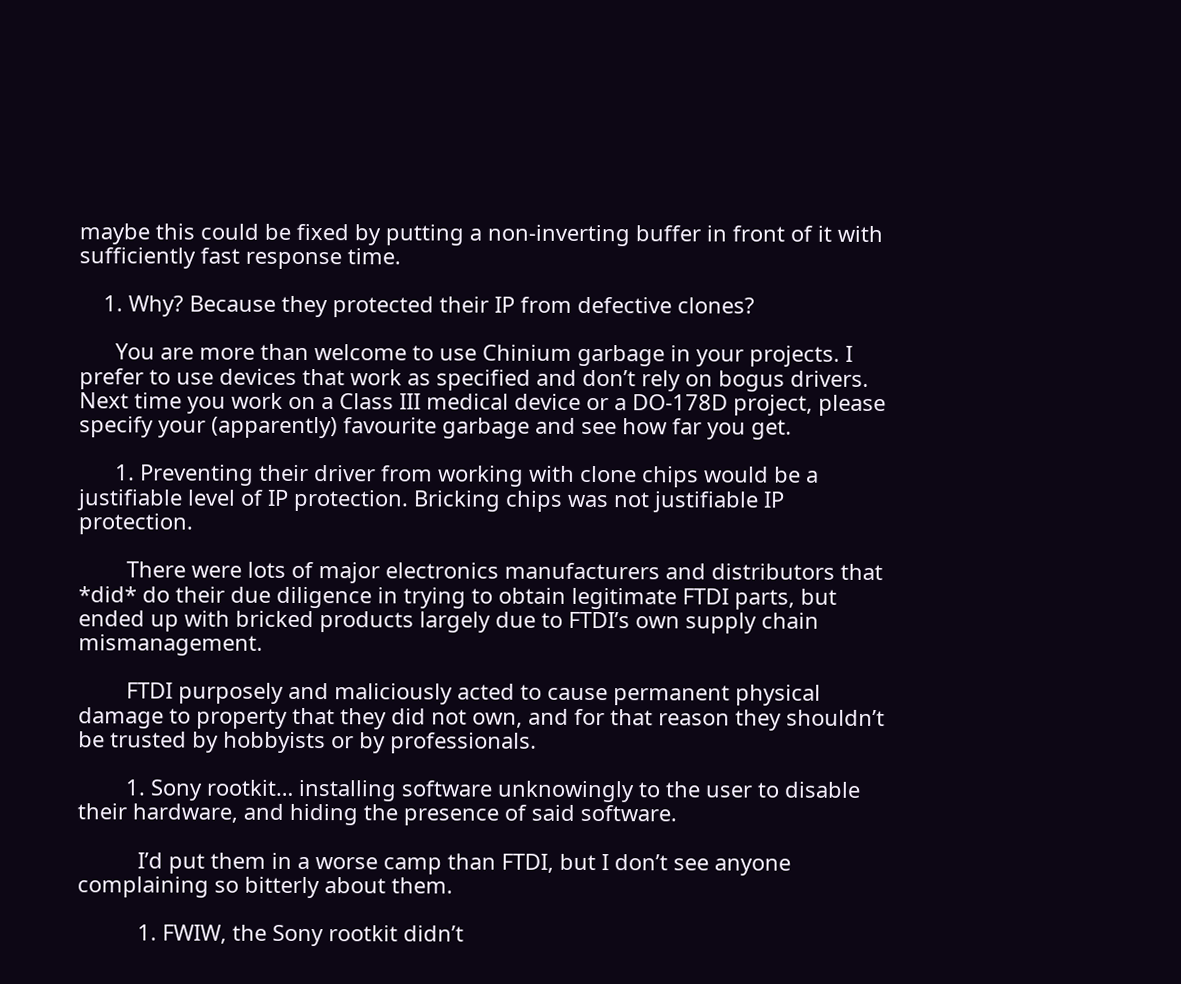maybe this could be fixed by putting a non-inverting buffer in front of it with sufficiently fast response time.

    1. Why? Because they protected their IP from defective clones?

      You are more than welcome to use Chinium garbage in your projects. I prefer to use devices that work as specified and don’t rely on bogus drivers. Next time you work on a Class III medical device or a DO-178D project, please specify your (apparently) favourite garbage and see how far you get.

      1. Preventing their driver from working with clone chips would be a justifiable level of IP protection. Bricking chips was not justifiable IP protection.

        There were lots of major electronics manufacturers and distributors that *did* do their due diligence in trying to obtain legitimate FTDI parts, but ended up with bricked products largely due to FTDI’s own supply chain mismanagement.

        FTDI purposely and maliciously acted to cause permanent physical damage to property that they did not own, and for that reason they shouldn’t be trusted by hobbyists or by professionals.

        1. Sony rootkit… installing software unknowingly to the user to disable their hardware, and hiding the presence of said software.

          I’d put them in a worse camp than FTDI, but I don’t see anyone complaining so bitterly about them.

          1. FWIW, the Sony rootkit didn’t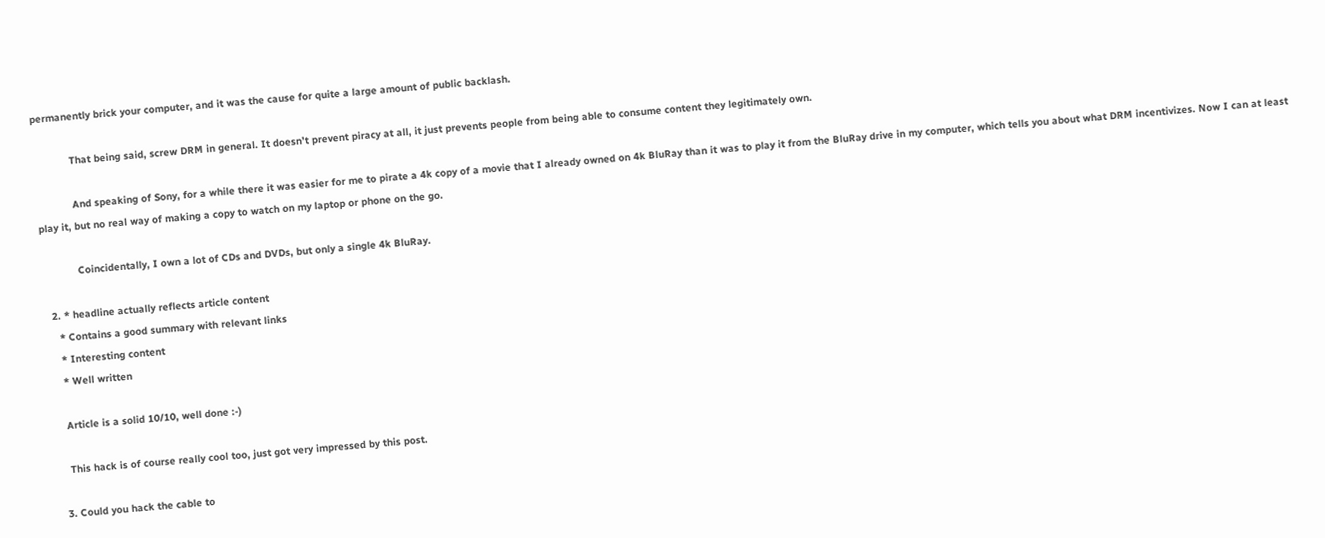permanently brick your computer, and it was the cause for quite a large amount of public backlash.

            That being said, screw DRM in general. It doesn’t prevent piracy at all, it just prevents people from being able to consume content they legitimately own.

            And speaking of Sony, for a while there it was easier for me to pirate a 4k copy of a movie that I already owned on 4k BluRay than it was to play it from the BluRay drive in my computer, which tells you about what DRM incentivizes. Now I can at least play it, but no real way of making a copy to watch on my laptop or phone on the go.

            Coincidentally, I own a lot of CDs and DVDs, but only a single 4k BluRay.

  2. * headline actually reflects article content
    * Contains a good summary with relevant links
    * Interesting content
    * Well written

    Article is a solid 10/10, well done :-)

    This hack is of course really cool too, just got very impressed by this post.

  3. Could you hack the cable to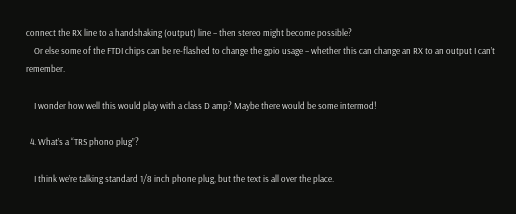connect the RX line to a handshaking (output) line – then stereo might become possible?
    Or else some of the FTDI chips can be re-flashed to change the gpio usage – whether this can change an RX to an output I can’t remember.

    I wonder how well this would play with a class D amp? Maybe there would be some intermod!

  4. What’s a “TRS phono plug”?

    I think we’re talking standard 1/8 inch phone plug, but the text is all over the place.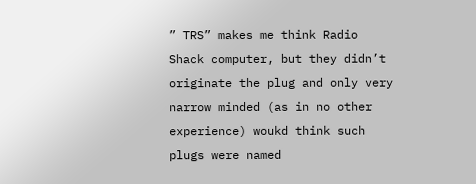” TRS” makes me think Radio Shack computer, but they didn’t originate the plug and only very narrow minded (as in no other experience) woukd think such plugs were named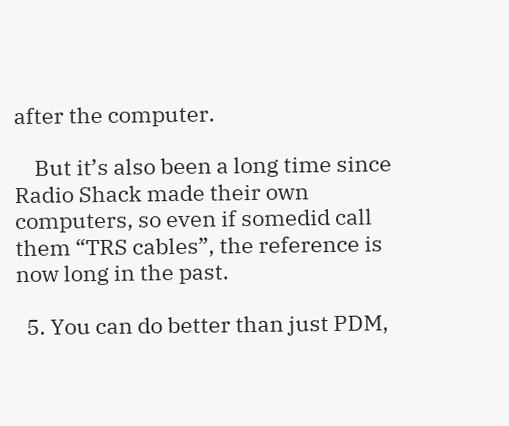after the computer.

    But it’s also been a long time since Radio Shack made their own computers, so even if somedid call them “TRS cables”, the reference is now long in the past.

  5. You can do better than just PDM,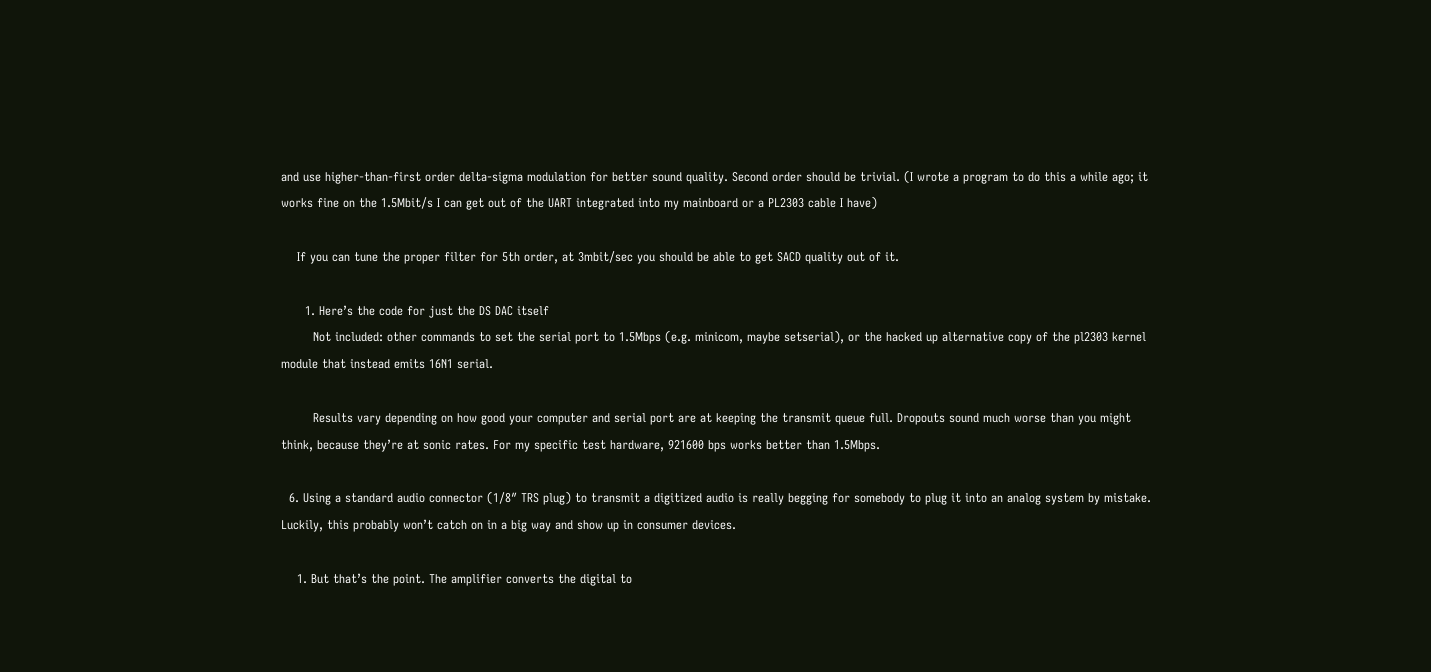and use higher-than-first order delta-sigma modulation for better sound quality. Second order should be trivial. (I wrote a program to do this a while ago; it works fine on the 1.5Mbit/s I can get out of the UART integrated into my mainboard or a PL2303 cable I have)

    If you can tune the proper filter for 5th order, at 3mbit/sec you should be able to get SACD quality out of it.

      1. Here’s the code for just the DS DAC itself
        Not included: other commands to set the serial port to 1.5Mbps (e.g. minicom, maybe setserial), or the hacked up alternative copy of the pl2303 kernel module that instead emits 16N1 serial.

        Results vary depending on how good your computer and serial port are at keeping the transmit queue full. Dropouts sound much worse than you might think, because they’re at sonic rates. For my specific test hardware, 921600 bps works better than 1.5Mbps.

  6. Using a standard audio connector (1/8″ TRS plug) to transmit a digitized audio is really begging for somebody to plug it into an analog system by mistake. Luckily, this probably won’t catch on in a big way and show up in consumer devices.

    1. But that’s the point. The amplifier converts the digital to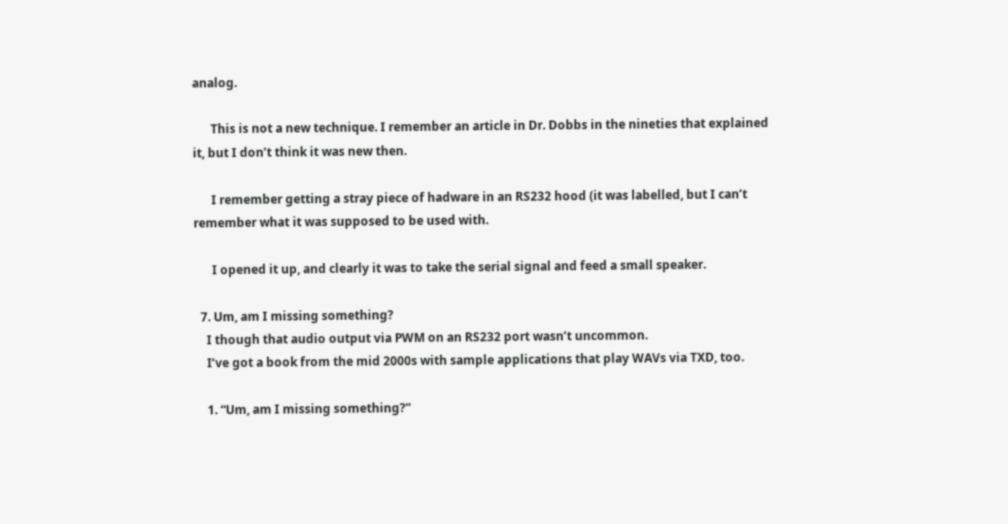analog.

      This is not a new technique. I remember an article in Dr. Dobbs in the nineties that explained it, but I don’t think it was new then.

      I remember getting a stray piece of hadware in an RS232 hood (it was labelled, but I can’t remember what it was supposed to be used with.

      I opened it up, and clearly it was to take the serial signal and feed a small speaker.

  7. Um, am I missing something?
    I though that audio output via PWM on an RS232 port wasn’t uncommon.
    I’ve got a book from the mid 2000s with sample applications that play WAVs via TXD, too.

    1. “Um, am I missing something?”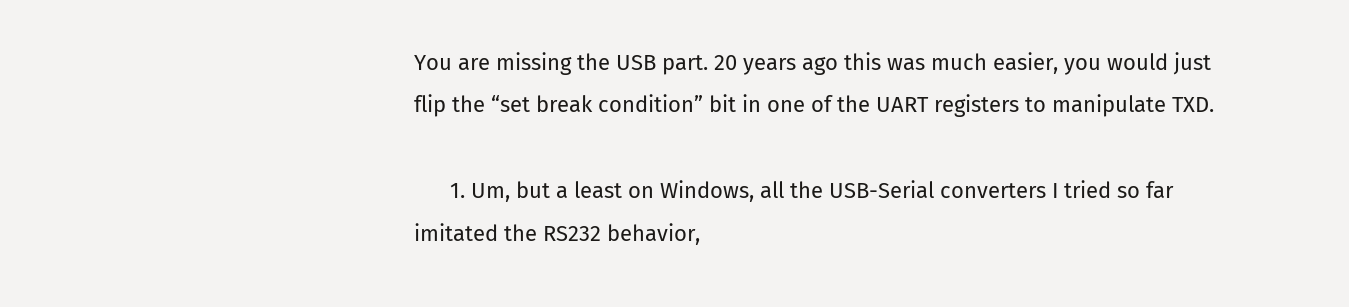You are missing the USB part. 20 years ago this was much easier, you would just flip the “set break condition” bit in one of the UART registers to manipulate TXD.

      1. Um, but a least on Windows, all the USB-Serial converters I tried so far imitated the RS232 behavior,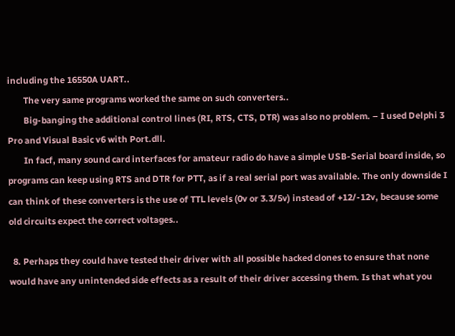including the 16550A UART..
        The very same programs worked the same on such converters..
        Big-banging the additional control lines (RI, RTS, CTS, DTR) was also no problem. – I used Delphi 3 Pro and Visual Basic v6 with Port.dll.
        In facf, many sound card interfaces for amateur radio do have a simple USB-Serial board inside, so programs can keep using RTS and DTR for PTT, as if a real serial port was available. The only downside I can think of these converters is the use of TTL levels (0v or 3.3/5v) instead of +12/-12v, because some old circuits expect the correct voltages..

  8. Perhaps they could have tested their driver with all possible hacked clones to ensure that none would have any unintended side effects as a result of their driver accessing them. Is that what you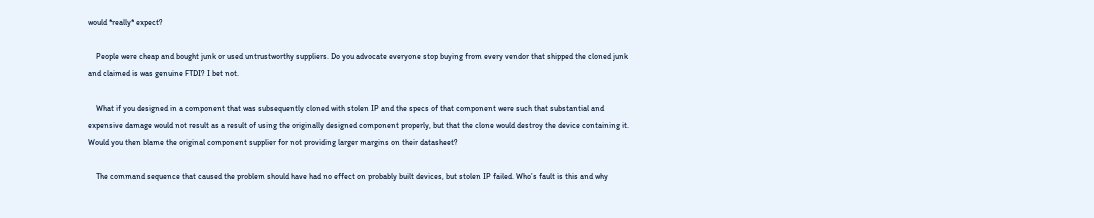would *really* expect?

    People were cheap and bought junk or used untrustworthy suppliers. Do you advocate everyone stop buying from every vendor that shipped the cloned junk and claimed is was genuine FTDI? I bet not.

    What if you designed in a component that was subsequently cloned with stolen IP and the specs of that component were such that substantial and expensive damage would not result as a result of using the originally designed component properly, but that the clone would destroy the device containing it. Would you then blame the original component supplier for not providing larger margins on their datasheet?

    The command sequence that caused the problem should have had no effect on probably built devices, but stolen IP failed. Who’s fault is this and why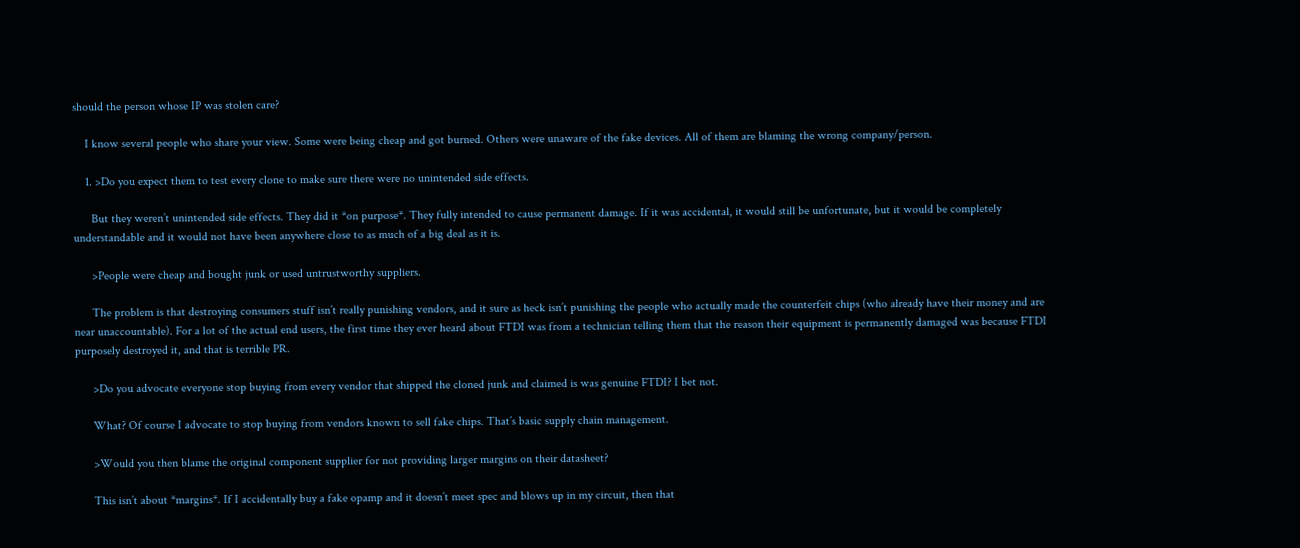should the person whose IP was stolen care?

    I know several people who share your view. Some were being cheap and got burned. Others were unaware of the fake devices. All of them are blaming the wrong company/person.

    1. >Do you expect them to test every clone to make sure there were no unintended side effects.

      But they weren’t unintended side effects. They did it *on purpose*. They fully intended to cause permanent damage. If it was accidental, it would still be unfortunate, but it would be completely understandable and it would not have been anywhere close to as much of a big deal as it is.

      >People were cheap and bought junk or used untrustworthy suppliers.

      The problem is that destroying consumers stuff isn’t really punishing vendors, and it sure as heck isn’t punishing the people who actually made the counterfeit chips (who already have their money and are near unaccountable). For a lot of the actual end users, the first time they ever heard about FTDI was from a technician telling them that the reason their equipment is permanently damaged was because FTDI purposely destroyed it, and that is terrible PR.

      >Do you advocate everyone stop buying from every vendor that shipped the cloned junk and claimed is was genuine FTDI? I bet not.

      What? Of course I advocate to stop buying from vendors known to sell fake chips. That’s basic supply chain management.

      >Would you then blame the original component supplier for not providing larger margins on their datasheet?

      This isn’t about *margins*. If I accidentally buy a fake opamp and it doesn’t meet spec and blows up in my circuit, then that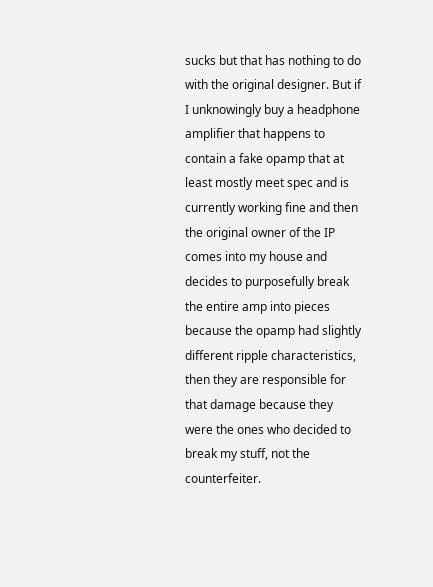sucks but that has nothing to do with the original designer. But if I unknowingly buy a headphone amplifier that happens to contain a fake opamp that at least mostly meet spec and is currently working fine and then the original owner of the IP comes into my house and decides to purposefully break the entire amp into pieces because the opamp had slightly different ripple characteristics, then they are responsible for that damage because they were the ones who decided to break my stuff, not the counterfeiter.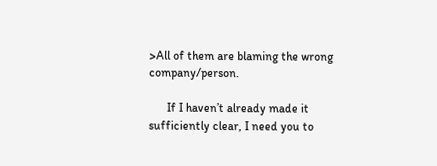>All of them are blaming the wrong company/person.

      If I haven’t already made it sufficiently clear, I need you to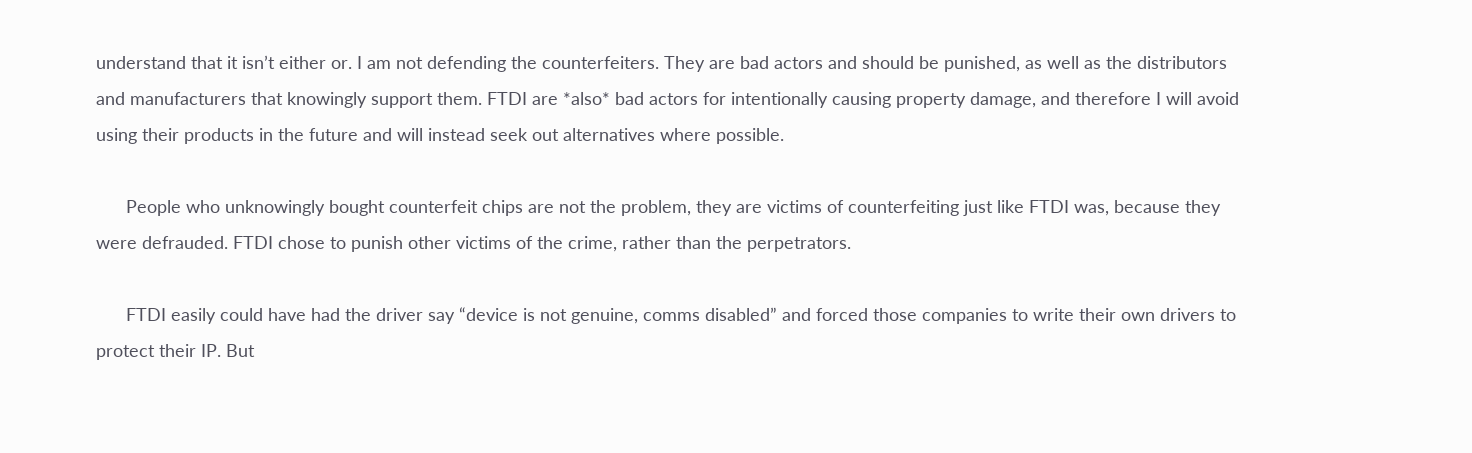understand that it isn’t either or. I am not defending the counterfeiters. They are bad actors and should be punished, as well as the distributors and manufacturers that knowingly support them. FTDI are *also* bad actors for intentionally causing property damage, and therefore I will avoid using their products in the future and will instead seek out alternatives where possible.

      People who unknowingly bought counterfeit chips are not the problem, they are victims of counterfeiting just like FTDI was, because they were defrauded. FTDI chose to punish other victims of the crime, rather than the perpetrators.

      FTDI easily could have had the driver say “device is not genuine, comms disabled” and forced those companies to write their own drivers to protect their IP. But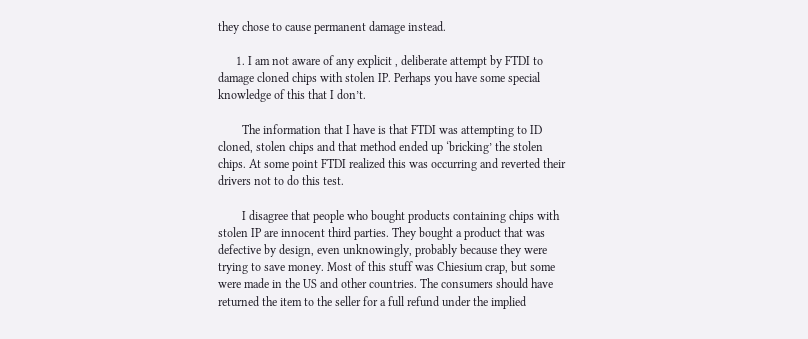they chose to cause permanent damage instead.

      1. I am not aware of any explicit , deliberate attempt by FTDI to damage cloned chips with stolen IP. Perhaps you have some special knowledge of this that I don’t.

        The information that I have is that FTDI was attempting to ID cloned, stolen chips and that method ended up ‘bricking’ the stolen chips. At some point FTDI realized this was occurring and reverted their drivers not to do this test.

        I disagree that people who bought products containing chips with stolen IP are innocent third parties. They bought a product that was defective by design, even unknowingly, probably because they were trying to save money. Most of this stuff was Chiesium crap, but some were made in the US and other countries. The consumers should have returned the item to the seller for a full refund under the implied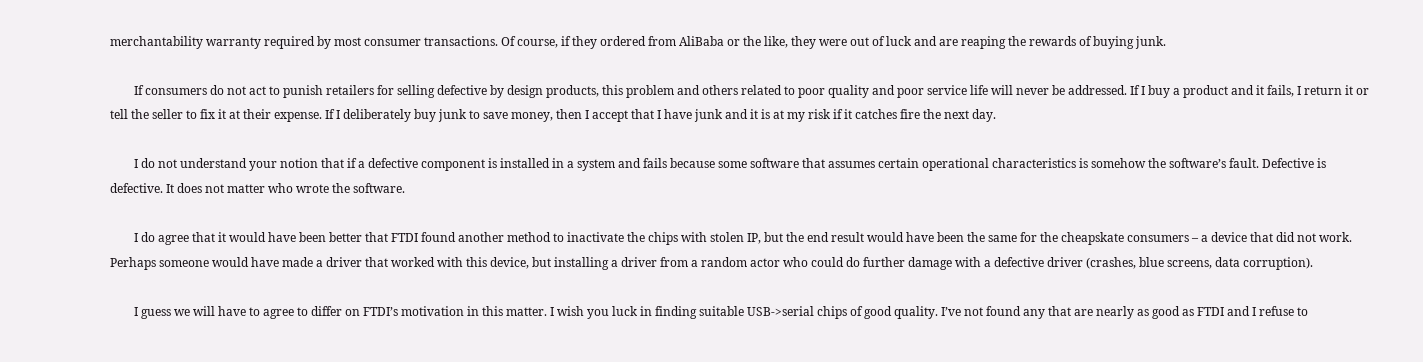merchantability warranty required by most consumer transactions. Of course, if they ordered from AliBaba or the like, they were out of luck and are reaping the rewards of buying junk.

        If consumers do not act to punish retailers for selling defective by design products, this problem and others related to poor quality and poor service life will never be addressed. If I buy a product and it fails, I return it or tell the seller to fix it at their expense. If I deliberately buy junk to save money, then I accept that I have junk and it is at my risk if it catches fire the next day.

        I do not understand your notion that if a defective component is installed in a system and fails because some software that assumes certain operational characteristics is somehow the software’s fault. Defective is defective. It does not matter who wrote the software.

        I do agree that it would have been better that FTDI found another method to inactivate the chips with stolen IP, but the end result would have been the same for the cheapskate consumers – a device that did not work. Perhaps someone would have made a driver that worked with this device, but installing a driver from a random actor who could do further damage with a defective driver (crashes, blue screens, data corruption).

        I guess we will have to agree to differ on FTDI’s motivation in this matter. I wish you luck in finding suitable USB->serial chips of good quality. I’ve not found any that are nearly as good as FTDI and I refuse to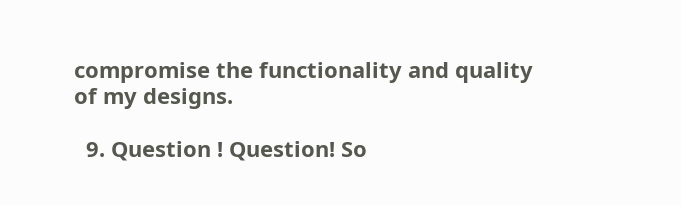compromise the functionality and quality of my designs.

  9. Question ! Question! So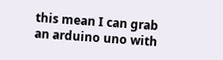this mean I can grab an arduino uno with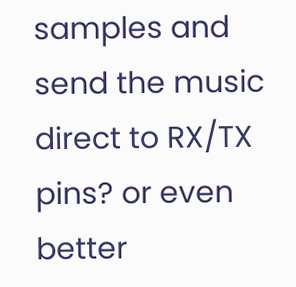samples and send the music direct to RX/TX pins? or even better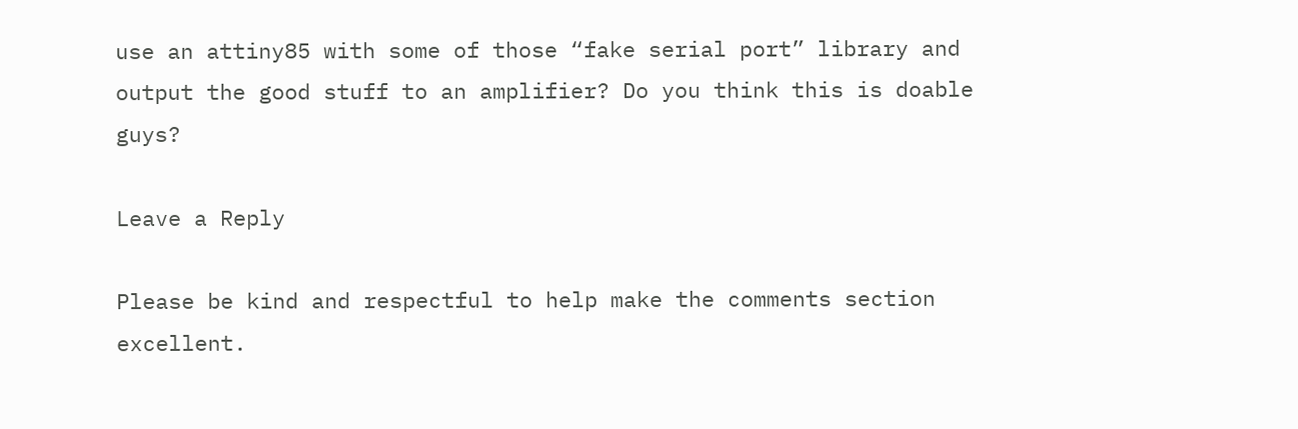use an attiny85 with some of those “fake serial port” library and output the good stuff to an amplifier? Do you think this is doable guys?

Leave a Reply

Please be kind and respectful to help make the comments section excellent.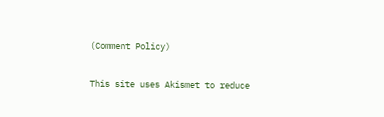(Comment Policy)

This site uses Akismet to reduce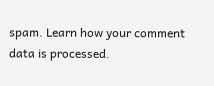spam. Learn how your comment data is processed.